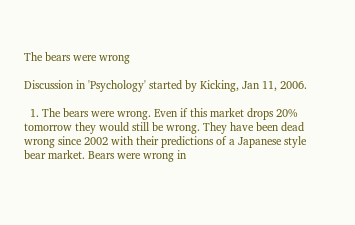The bears were wrong

Discussion in 'Psychology' started by Kicking, Jan 11, 2006.

  1. The bears were wrong. Even if this market drops 20% tomorrow they would still be wrong. They have been dead wrong since 2002 with their predictions of a Japanese style bear market. Bears were wrong in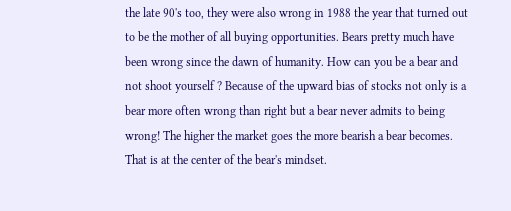the late 90's too, they were also wrong in 1988 the year that turned out to be the mother of all buying opportunities. Bears pretty much have been wrong since the dawn of humanity. How can you be a bear and not shoot yourself ? Because of the upward bias of stocks not only is a bear more often wrong than right but a bear never admits to being wrong! The higher the market goes the more bearish a bear becomes. That is at the center of the bear's mindset.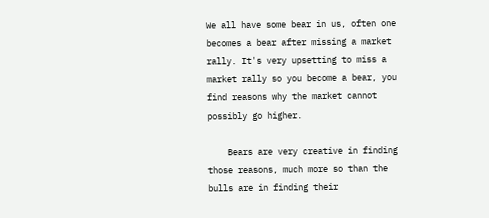We all have some bear in us, often one becomes a bear after missing a market rally. It's very upsetting to miss a market rally so you become a bear, you find reasons why the market cannot possibly go higher.

    Bears are very creative in finding those reasons, much more so than the bulls are in finding their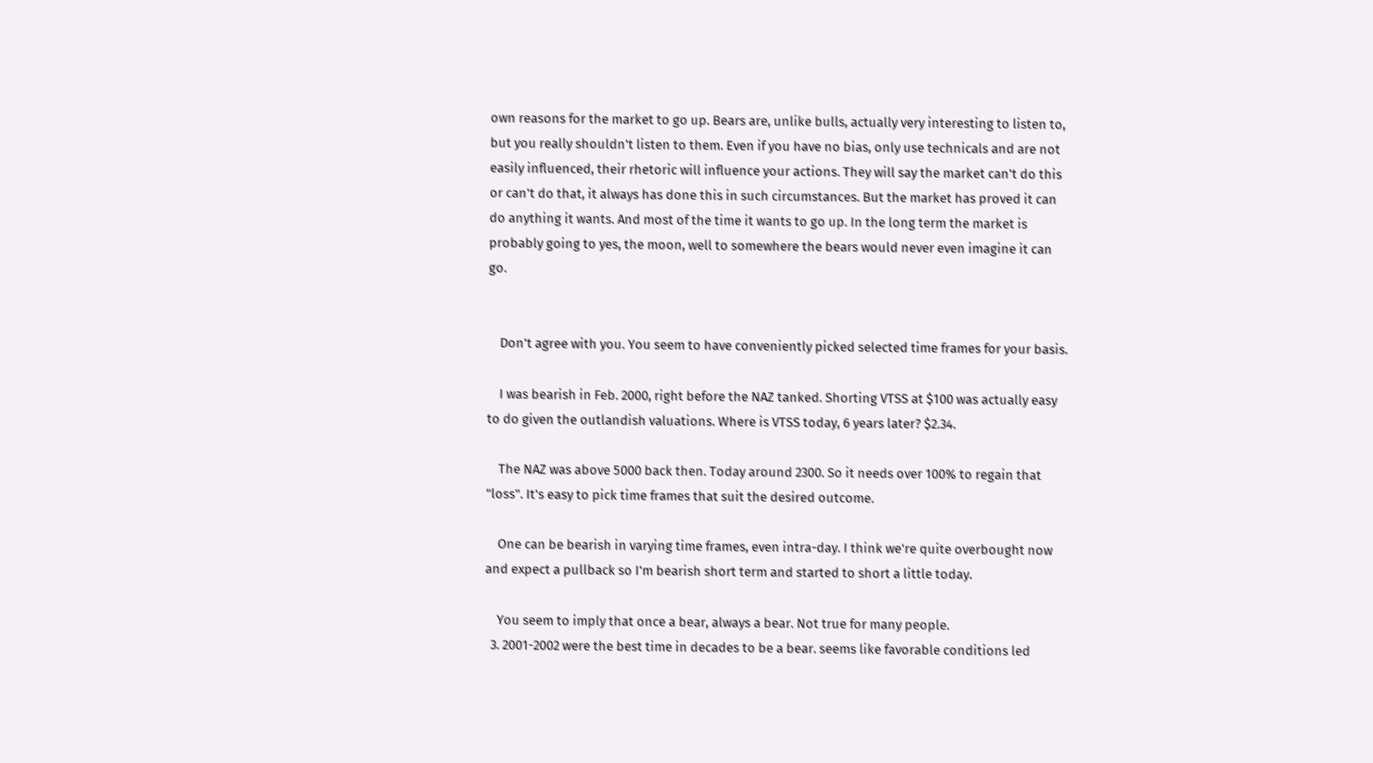own reasons for the market to go up. Bears are, unlike bulls, actually very interesting to listen to, but you really shouldn't listen to them. Even if you have no bias, only use technicals and are not easily influenced, their rhetoric will influence your actions. They will say the market can't do this or can't do that, it always has done this in such circumstances. But the market has proved it can do anything it wants. And most of the time it wants to go up. In the long term the market is probably going to yes, the moon, well to somewhere the bears would never even imagine it can go.


    Don't agree with you. You seem to have conveniently picked selected time frames for your basis.

    I was bearish in Feb. 2000, right before the NAZ tanked. Shorting VTSS at $100 was actually easy to do given the outlandish valuations. Where is VTSS today, 6 years later? $2.34.

    The NAZ was above 5000 back then. Today around 2300. So it needs over 100% to regain that "loss". It's easy to pick time frames that suit the desired outcome.

    One can be bearish in varying time frames, even intra-day. I think we're quite overbought now and expect a pullback so I'm bearish short term and started to short a little today.

    You seem to imply that once a bear, always a bear. Not true for many people.
  3. 2001-2002 were the best time in decades to be a bear. seems like favorable conditions led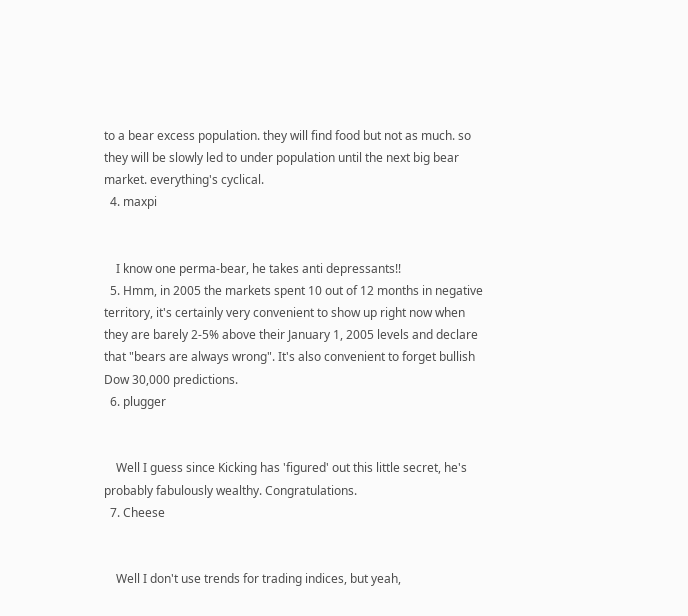to a bear excess population. they will find food but not as much. so they will be slowly led to under population until the next big bear market. everything's cyclical.
  4. maxpi


    I know one perma-bear, he takes anti depressants!!
  5. Hmm, in 2005 the markets spent 10 out of 12 months in negative territory, it's certainly very convenient to show up right now when they are barely 2-5% above their January 1, 2005 levels and declare that "bears are always wrong". It's also convenient to forget bullish Dow 30,000 predictions.
  6. plugger


    Well I guess since Kicking has 'figured' out this little secret, he's probably fabulously wealthy. Congratulations.
  7. Cheese


    Well I don't use trends for trading indices, but yeah,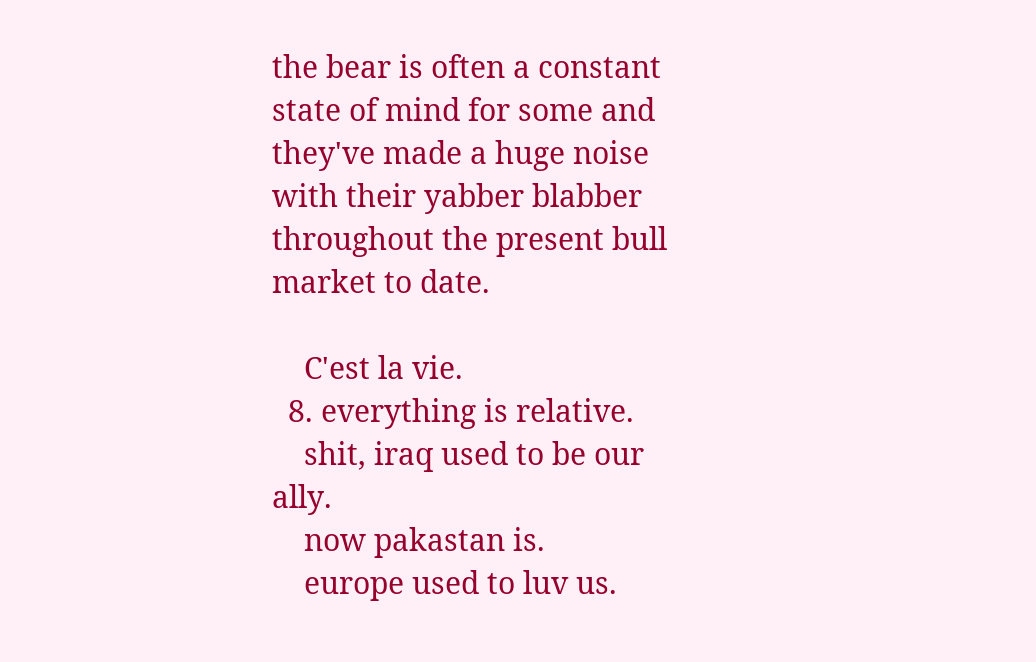the bear is often a constant state of mind for some and they've made a huge noise with their yabber blabber throughout the present bull market to date.

    C'est la vie.
  8. everything is relative.
    shit, iraq used to be our ally.
    now pakastan is.
    europe used to luv us.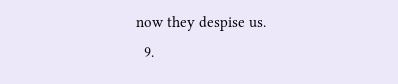now they despise us.
  9.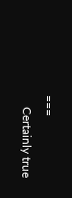===
    Certainly true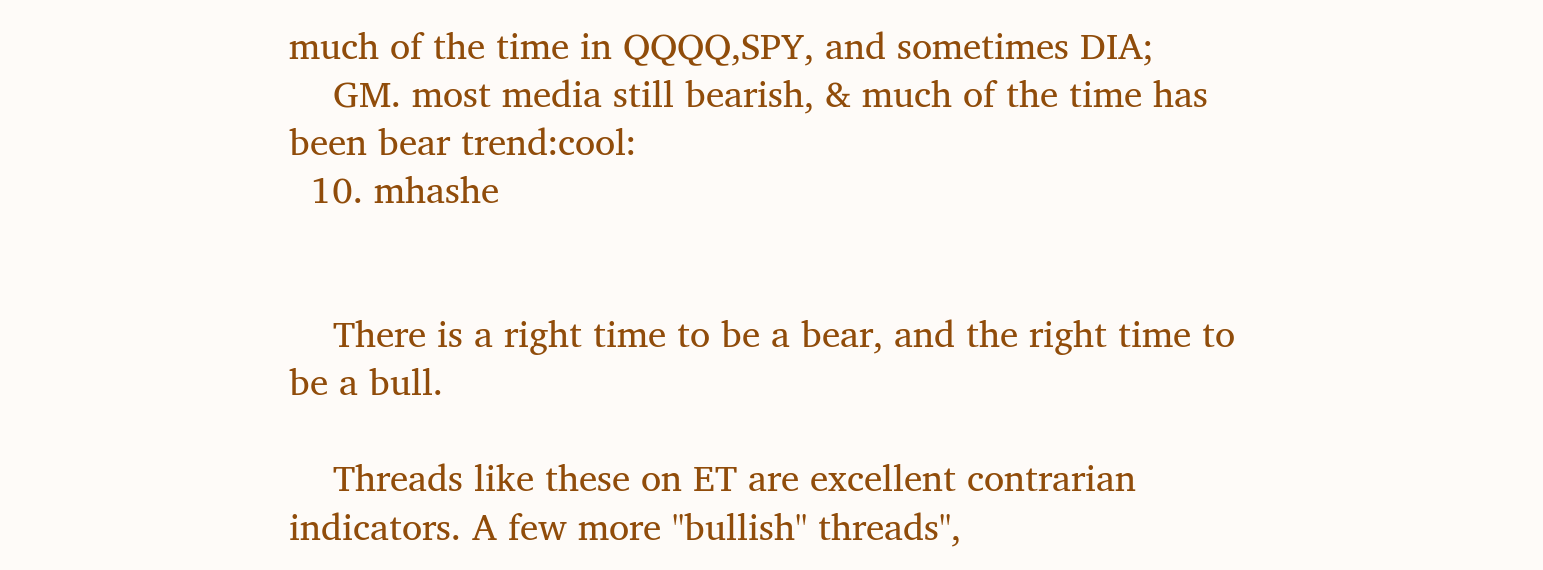much of the time in QQQQ,SPY, and sometimes DIA;
    GM. most media still bearish, & much of the time has been bear trend:cool:
  10. mhashe


    There is a right time to be a bear, and the right time to be a bull.

    Threads like these on ET are excellent contrarian indicators. A few more "bullish" threads",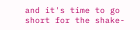and it's time to go short for the shake-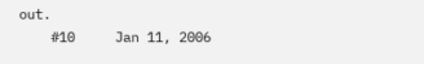out.
    #10     Jan 11, 2006